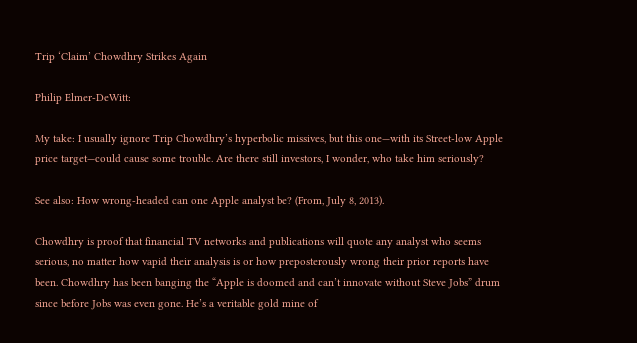Trip ‘Claim’ Chowdhry Strikes Again

Philip Elmer-DeWitt:

My take: I usually ignore Trip Chowdhry’s hyperbolic missives, but this one—with its Street-low Apple price target—could cause some trouble. Are there still investors, I wonder, who take him seriously?

See also: How wrong-headed can one Apple analyst be? (From, July 8, 2013).

Chowdhry is proof that financial TV networks and publications will quote any analyst who seems serious, no matter how vapid their analysis is or how preposterously wrong their prior reports have been. Chowdhry has been banging the “Apple is doomed and can’t innovate without Steve Jobs” drum since before Jobs was even gone. He’s a veritable gold mine of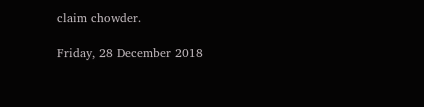claim chowder.

Friday, 28 December 2018